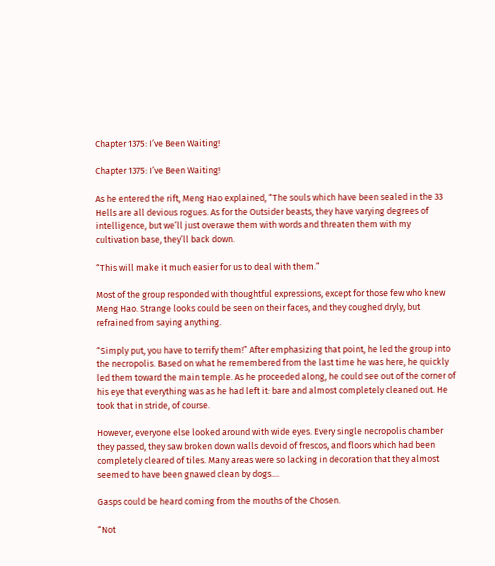Chapter 1375: I’ve Been Waiting!

Chapter 1375: I’ve Been Waiting!

As he entered the rift, Meng Hao explained, “The souls which have been sealed in the 33 Hells are all devious rogues. As for the Outsider beasts, they have varying degrees of intelligence, but we’ll just overawe them with words and threaten them with my cultivation base, they’ll back down.

“This will make it much easier for us to deal with them.”

Most of the group responded with thoughtful expressions, except for those few who knew Meng Hao. Strange looks could be seen on their faces, and they coughed dryly, but refrained from saying anything.

“Simply put, you have to terrify them!” After emphasizing that point, he led the group into the necropolis. Based on what he remembered from the last time he was here, he quickly led them toward the main temple. As he proceeded along, he could see out of the corner of his eye that everything was as he had left it: bare and almost completely cleaned out. He took that in stride, of course.

However, everyone else looked around with wide eyes. Every single necropolis chamber they passed, they saw broken down walls devoid of frescos, and floors which had been completely cleared of tiles. Many areas were so lacking in decoration that they almost seemed to have been gnawed clean by dogs....

Gasps could be heard coming from the mouths of the Chosen.

“Not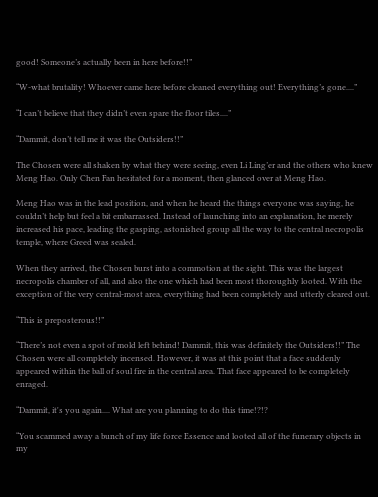good! Someone’s actually been in here before!!”

“W-what brutality! Whoever came here before cleaned everything out! Everything’s gone....”

“I can’t believe that they didn’t even spare the floor tiles....”

“Dammit, don’t tell me it was the Outsiders!!”

The Chosen were all shaken by what they were seeing, even Li Ling’er and the others who knew Meng Hao. Only Chen Fan hesitated for a moment, then glanced over at Meng Hao.

Meng Hao was in the lead position, and when he heard the things everyone was saying, he couldn’t help but feel a bit embarrassed. Instead of launching into an explanation, he merely increased his pace, leading the gasping, astonished group all the way to the central necropolis temple, where Greed was sealed.

When they arrived, the Chosen burst into a commotion at the sight. This was the largest necropolis chamber of all, and also the one which had been most thoroughly looted. With the exception of the very central-most area, everything had been completely and utterly cleared out.

“This is preposterous!!”

“There’s not even a spot of mold left behind! Dammit, this was definitely the Outsiders!!” The Chosen were all completely incensed. However, it was at this point that a face suddenly appeared within the ball of soul fire in the central area. That face appeared to be completely enraged.

“Dammit, it's you again.... What are you planning to do this time!?!?

“You scammed away a bunch of my life force Essence and looted all of the funerary objects in my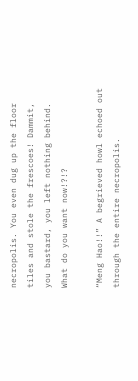necropolis. You even dug up the floor tiles and stole the frescoes! Dammit, you bastard, you left nothing behind. What do you want now!?!?

“Meng Hao!!” A begrieved howl echoed out through the entire necropolis.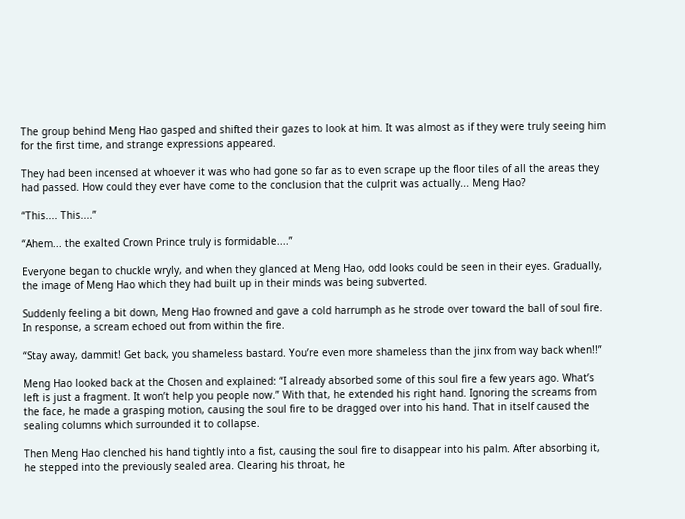The group behind Meng Hao gasped and shifted their gazes to look at him. It was almost as if they were truly seeing him for the first time, and strange expressions appeared.

They had been incensed at whoever it was who had gone so far as to even scrape up the floor tiles of all the areas they had passed. How could they ever have come to the conclusion that the culprit was actually... Meng Hao?

“This.... This....”

“Ahem... the exalted Crown Prince truly is formidable....”

Everyone began to chuckle wryly, and when they glanced at Meng Hao, odd looks could be seen in their eyes. Gradually, the image of Meng Hao which they had built up in their minds was being subverted.

Suddenly feeling a bit down, Meng Hao frowned and gave a cold harrumph as he strode over toward the ball of soul fire. In response, a scream echoed out from within the fire.

“Stay away, dammit! Get back, you shameless bastard. You’re even more shameless than the jinx from way back when!!”

Meng Hao looked back at the Chosen and explained: “I already absorbed some of this soul fire a few years ago. What’s left is just a fragment. It won’t help you people now.” With that, he extended his right hand. Ignoring the screams from the face, he made a grasping motion, causing the soul fire to be dragged over into his hand. That in itself caused the sealing columns which surrounded it to collapse.

Then Meng Hao clenched his hand tightly into a fist, causing the soul fire to disappear into his palm. After absorbing it, he stepped into the previously sealed area. Clearing his throat, he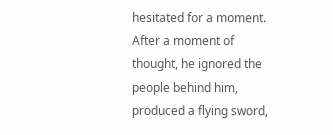hesitated for a moment. After a moment of thought, he ignored the people behind him, produced a flying sword,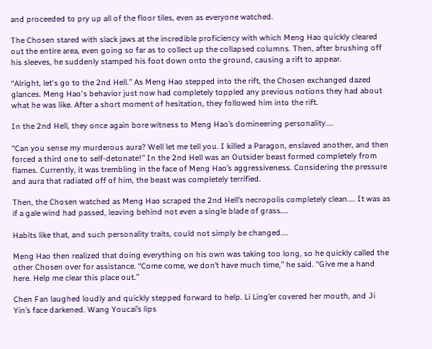and proceeded to pry up all of the floor tiles, even as everyone watched.

The Chosen stared with slack jaws at the incredible proficiency with which Meng Hao quickly cleared out the entire area, even going so far as to collect up the collapsed columns. Then, after brushing off his sleeves, he suddenly stamped his foot down onto the ground, causing a rift to appear.

“Alright, let's go to the 2nd Hell.” As Meng Hao stepped into the rift, the Chosen exchanged dazed glances. Meng Hao's behavior just now had completely toppled any previous notions they had about what he was like. After a short moment of hesitation, they followed him into the rift.

In the 2nd Hell, they once again bore witness to Meng Hao’s domineering personality....

“Can you sense my murderous aura? Well let me tell you. I killed a Paragon, enslaved another, and then forced a third one to self-detonate!” In the 2nd Hell was an Outsider beast formed completely from flames. Currently, it was trembling in the face of Meng Hao’s aggressiveness. Considering the pressure and aura that radiated off of him, the beast was completely terrified.

Then, the Chosen watched as Meng Hao scraped the 2nd Hell’s necropolis completely clean.... It was as if a gale wind had passed, leaving behind not even a single blade of grass....

Habits like that, and such personality traits, could not simply be changed....

Meng Hao then realized that doing everything on his own was taking too long, so he quickly called the other Chosen over for assistance. “Come come, we don’t have much time,” he said. “Give me a hand here. Help me clear this place out.”

Chen Fan laughed loudly and quickly stepped forward to help. Li Ling’er covered her mouth, and Ji Yin’s face darkened. Wang Youcai’s lips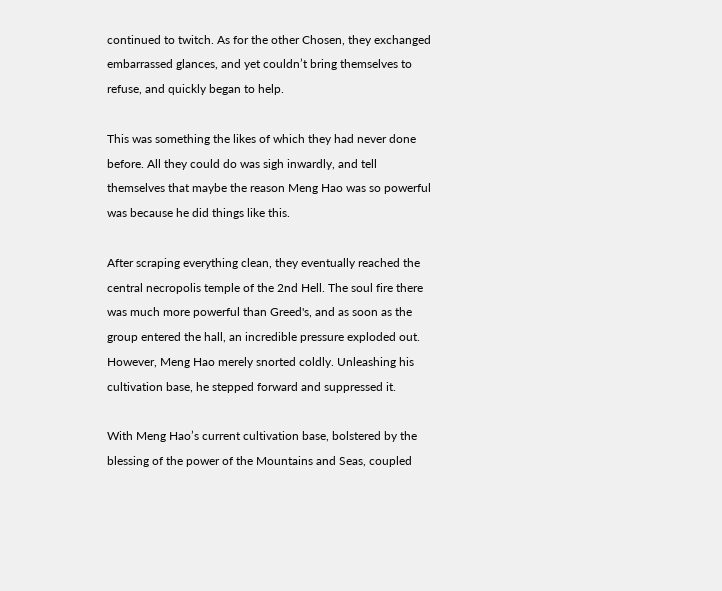continued to twitch. As for the other Chosen, they exchanged embarrassed glances, and yet couldn’t bring themselves to refuse, and quickly began to help.

This was something the likes of which they had never done before. All they could do was sigh inwardly, and tell themselves that maybe the reason Meng Hao was so powerful was because he did things like this.

After scraping everything clean, they eventually reached the central necropolis temple of the 2nd Hell. The soul fire there was much more powerful than Greed's, and as soon as the group entered the hall, an incredible pressure exploded out. However, Meng Hao merely snorted coldly. Unleashing his cultivation base, he stepped forward and suppressed it.

With Meng Hao’s current cultivation base, bolstered by the blessing of the power of the Mountains and Seas, coupled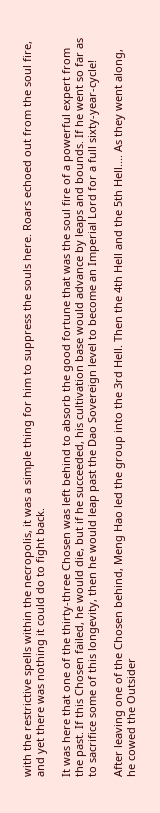with the restrictive spells within the necropolis, it was a simple thing for him to suppress the souls here. Roars echoed out from the soul fire, and yet there was nothing it could do to fight back.

It was here that one of the thirty-three Chosen was left behind to absorb the good fortune that was the soul fire of a powerful expert from the past. If this Chosen failed, he would die, but if he succeeded, his cultivation base would advance by leaps and bounds. If he went so far as to sacrifice some of this longevity, then he would leap past the Dao Sovereign level to become an Imperial Lord for a full sixty-year-cycle!

After leaving one of the Chosen behind, Meng Hao led the group into the 3rd Hell. Then the 4th Hell and the 5th Hell.... As they went along, he cowed the Outsider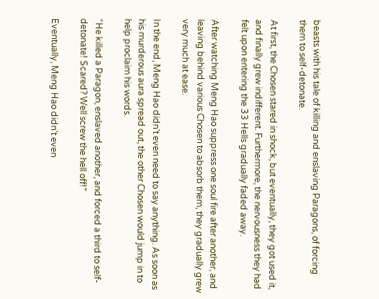beasts with his tale of killing and enslaving Paragons, of forcing them to self-detonate.

At first, the Chosen stared in shock, but eventually, they got used it, and finally grew indifferent. Furthermore, the nervousness they had felt upon entering the 33 Hells gradually faded away.

After watching Meng Hao suppress one soul fire after another, and leaving behind various Chosen to absorb them, they gradually grew very much at ease.

In the end, Meng Hao didn’t even need to say anything. As soon as his murderous aura spread out, the other Chosen would jump in to help proclaim his words.

“He killed a Paragon, enslaved another, and forced a third to self-detonate! Scared? Well screw the hell off!”

Eventually, Meng Hao didn’t even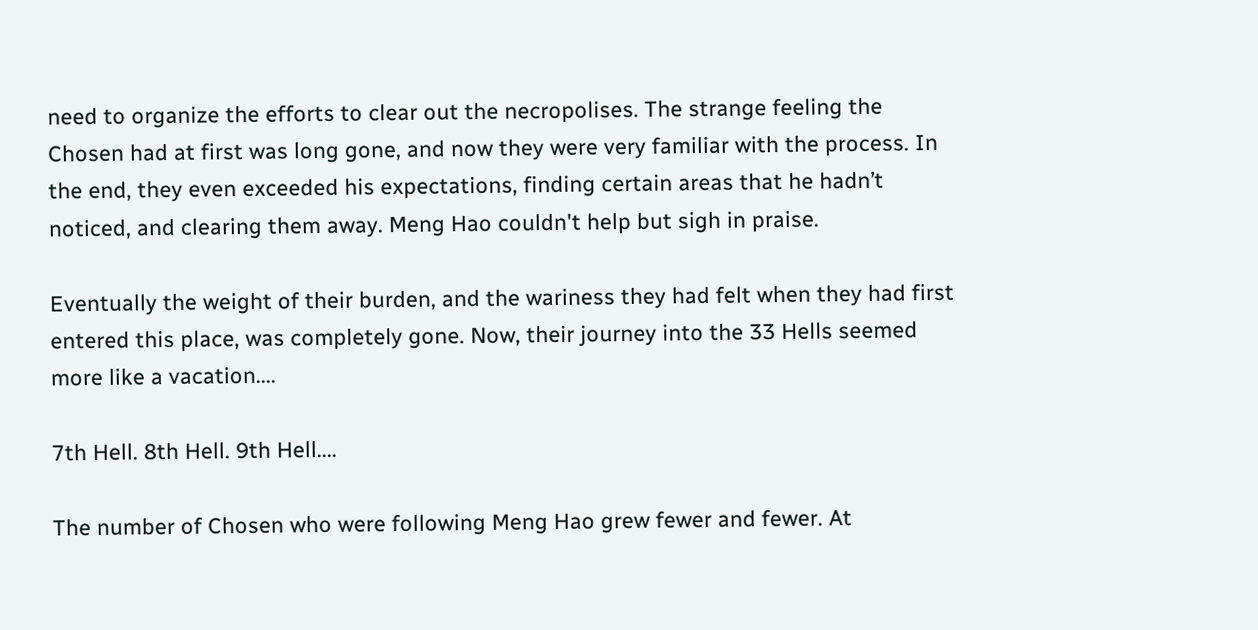need to organize the efforts to clear out the necropolises. The strange feeling the Chosen had at first was long gone, and now they were very familiar with the process. In the end, they even exceeded his expectations, finding certain areas that he hadn’t noticed, and clearing them away. Meng Hao couldn't help but sigh in praise.

Eventually the weight of their burden, and the wariness they had felt when they had first entered this place, was completely gone. Now, their journey into the 33 Hells seemed more like a vacation....

7th Hell. 8th Hell. 9th Hell....

The number of Chosen who were following Meng Hao grew fewer and fewer. At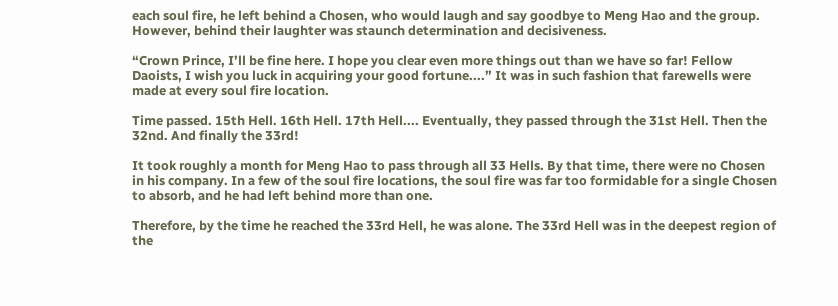each soul fire, he left behind a Chosen, who would laugh and say goodbye to Meng Hao and the group. However, behind their laughter was staunch determination and decisiveness.

“Crown Prince, I’ll be fine here. I hope you clear even more things out than we have so far! Fellow Daoists, I wish you luck in acquiring your good fortune....” It was in such fashion that farewells were made at every soul fire location.

Time passed. 15th Hell. 16th Hell. 17th Hell.... Eventually, they passed through the 31st Hell. Then the 32nd. And finally the 33rd!

It took roughly a month for Meng Hao to pass through all 33 Hells. By that time, there were no Chosen in his company. In a few of the soul fire locations, the soul fire was far too formidable for a single Chosen to absorb, and he had left behind more than one.

Therefore, by the time he reached the 33rd Hell, he was alone. The 33rd Hell was in the deepest region of the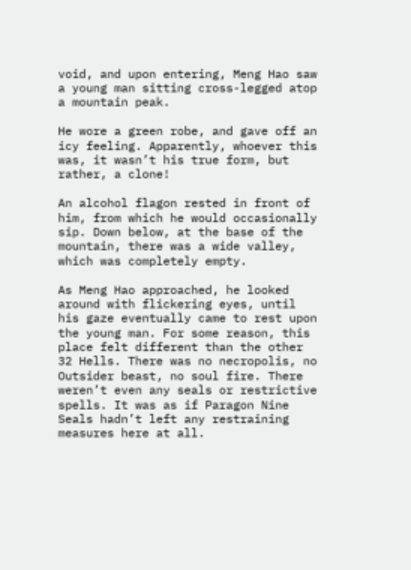void, and upon entering, Meng Hao saw a young man sitting cross-legged atop a mountain peak.

He wore a green robe, and gave off an icy feeling. Apparently, whoever this was, it wasn’t his true form, but rather, a clone!

An alcohol flagon rested in front of him, from which he would occasionally sip. Down below, at the base of the mountain, there was a wide valley, which was completely empty.

As Meng Hao approached, he looked around with flickering eyes, until his gaze eventually came to rest upon the young man. For some reason, this place felt different than the other 32 Hells. There was no necropolis, no Outsider beast, no soul fire. There weren’t even any seals or restrictive spells. It was as if Paragon Nine Seals hadn’t left any restraining measures here at all.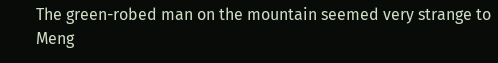The green-robed man on the mountain seemed very strange to Meng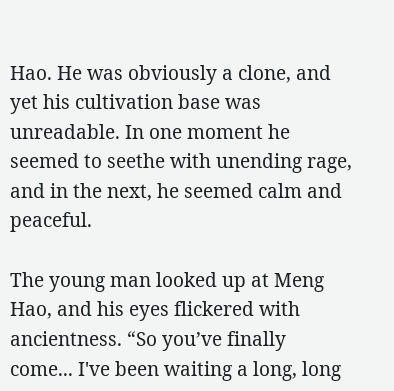Hao. He was obviously a clone, and yet his cultivation base was unreadable. In one moment he seemed to seethe with unending rage, and in the next, he seemed calm and peaceful.

The young man looked up at Meng Hao, and his eyes flickered with ancientness. “So you’ve finally come... I've been waiting a long, long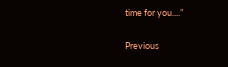time for you....”

Previous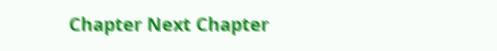Chapter Next Chapter